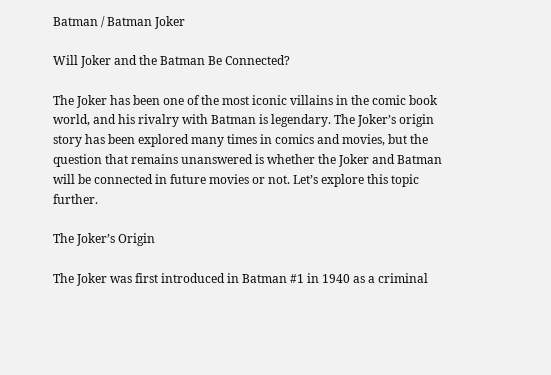Batman / Batman Joker

Will Joker and the Batman Be Connected?

The Joker has been one of the most iconic villains in the comic book world, and his rivalry with Batman is legendary. The Joker’s origin story has been explored many times in comics and movies, but the question that remains unanswered is whether the Joker and Batman will be connected in future movies or not. Let’s explore this topic further.

The Joker’s Origin

The Joker was first introduced in Batman #1 in 1940 as a criminal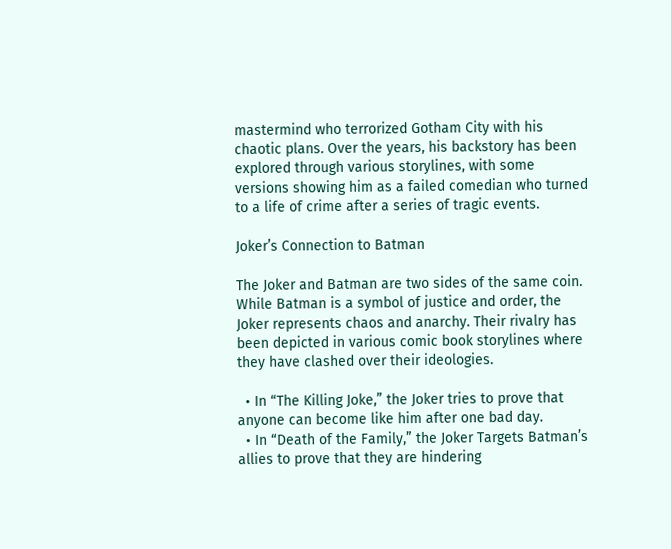mastermind who terrorized Gotham City with his chaotic plans. Over the years, his backstory has been explored through various storylines, with some versions showing him as a failed comedian who turned to a life of crime after a series of tragic events.

Joker’s Connection to Batman

The Joker and Batman are two sides of the same coin. While Batman is a symbol of justice and order, the Joker represents chaos and anarchy. Their rivalry has been depicted in various comic book storylines where they have clashed over their ideologies.

  • In “The Killing Joke,” the Joker tries to prove that anyone can become like him after one bad day.
  • In “Death of the Family,” the Joker Targets Batman’s allies to prove that they are hindering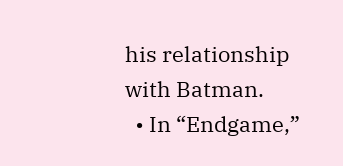his relationship with Batman.
  • In “Endgame,”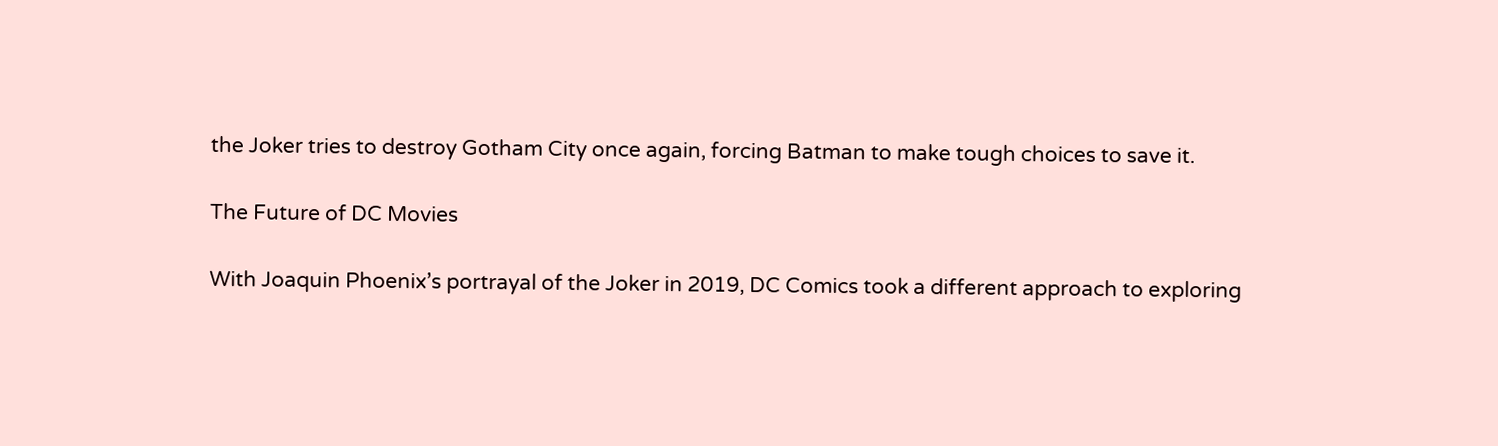the Joker tries to destroy Gotham City once again, forcing Batman to make tough choices to save it.

The Future of DC Movies

With Joaquin Phoenix’s portrayal of the Joker in 2019, DC Comics took a different approach to exploring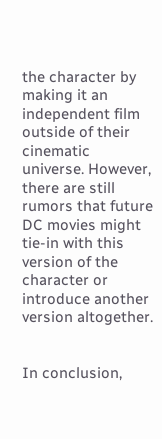the character by making it an independent film outside of their cinematic universe. However, there are still rumors that future DC movies might tie-in with this version of the character or introduce another version altogether.


In conclusion,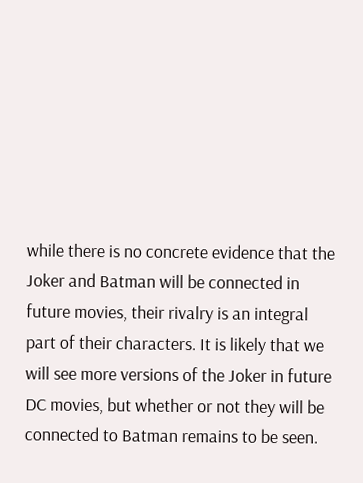while there is no concrete evidence that the Joker and Batman will be connected in future movies, their rivalry is an integral part of their characters. It is likely that we will see more versions of the Joker in future DC movies, but whether or not they will be connected to Batman remains to be seen.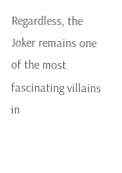Regardless, the Joker remains one of the most fascinating villains in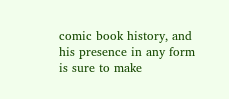comic book history, and his presence in any form is sure to make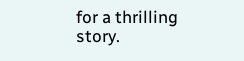for a thrilling story.